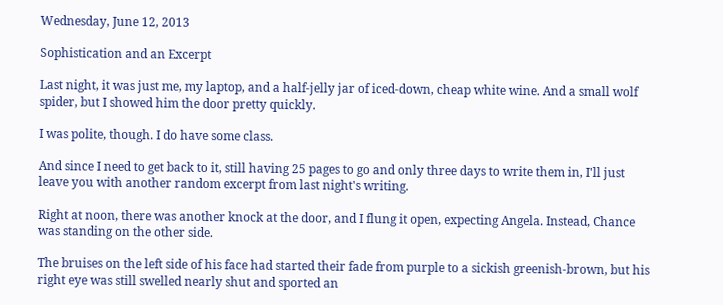Wednesday, June 12, 2013

Sophistication and an Excerpt

Last night, it was just me, my laptop, and a half-jelly jar of iced-down, cheap white wine. And a small wolf spider, but I showed him the door pretty quickly.

I was polite, though. I do have some class.

And since I need to get back to it, still having 25 pages to go and only three days to write them in, I'll just leave you with another random excerpt from last night's writing.

Right at noon, there was another knock at the door, and I flung it open, expecting Angela. Instead, Chance was standing on the other side.

The bruises on the left side of his face had started their fade from purple to a sickish greenish-brown, but his right eye was still swelled nearly shut and sported an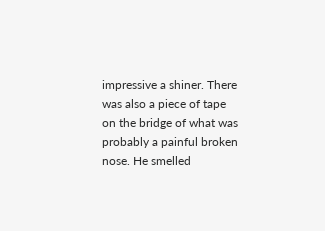impressive a shiner. There was also a piece of tape on the bridge of what was probably a painful broken nose. He smelled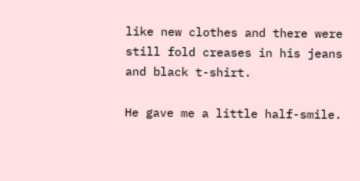like new clothes and there were still fold creases in his jeans and black t-shirt.

He gave me a little half-smile.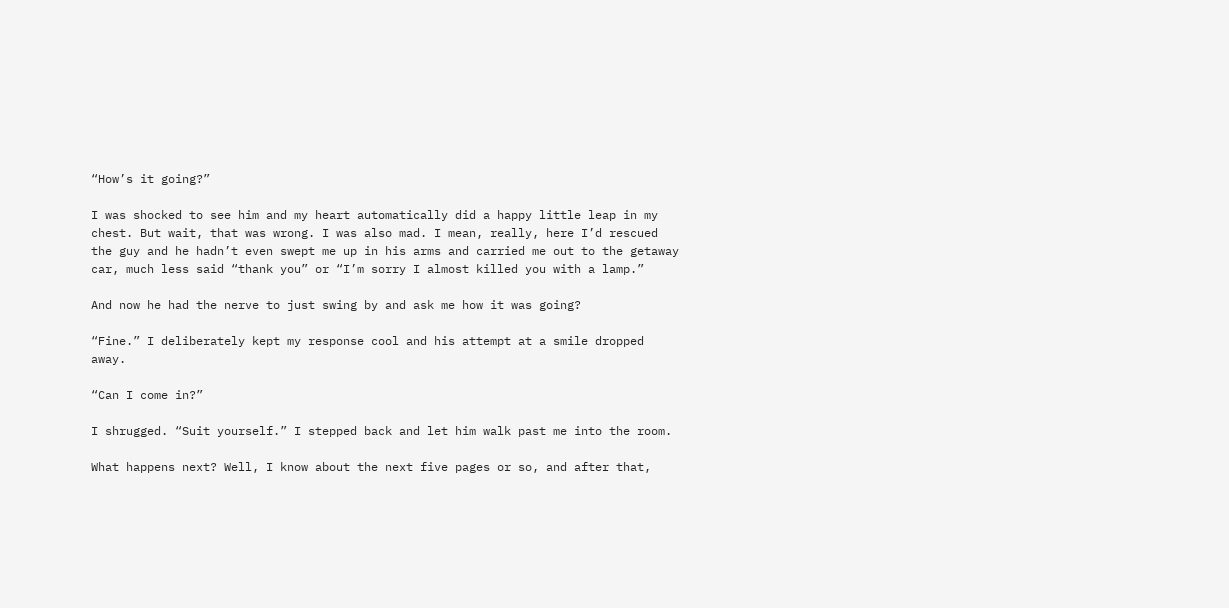“How’s it going?”

I was shocked to see him and my heart automatically did a happy little leap in my chest. But wait, that was wrong. I was also mad. I mean, really, here I’d rescued the guy and he hadn’t even swept me up in his arms and carried me out to the getaway car, much less said “thank you” or “I’m sorry I almost killed you with a lamp.”

And now he had the nerve to just swing by and ask me how it was going?

“Fine.” I deliberately kept my response cool and his attempt at a smile dropped away.

“Can I come in?”

I shrugged. “Suit yourself.” I stepped back and let him walk past me into the room.

What happens next? Well, I know about the next five pages or so, and after that,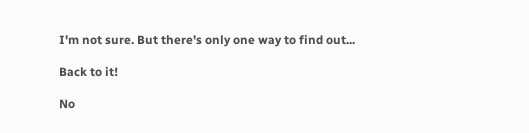I'm not sure. But there's only one way to find out...

Back to it!

No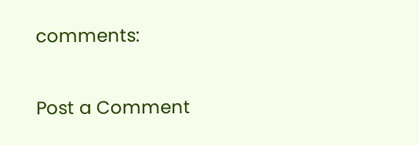comments:

Post a Comment